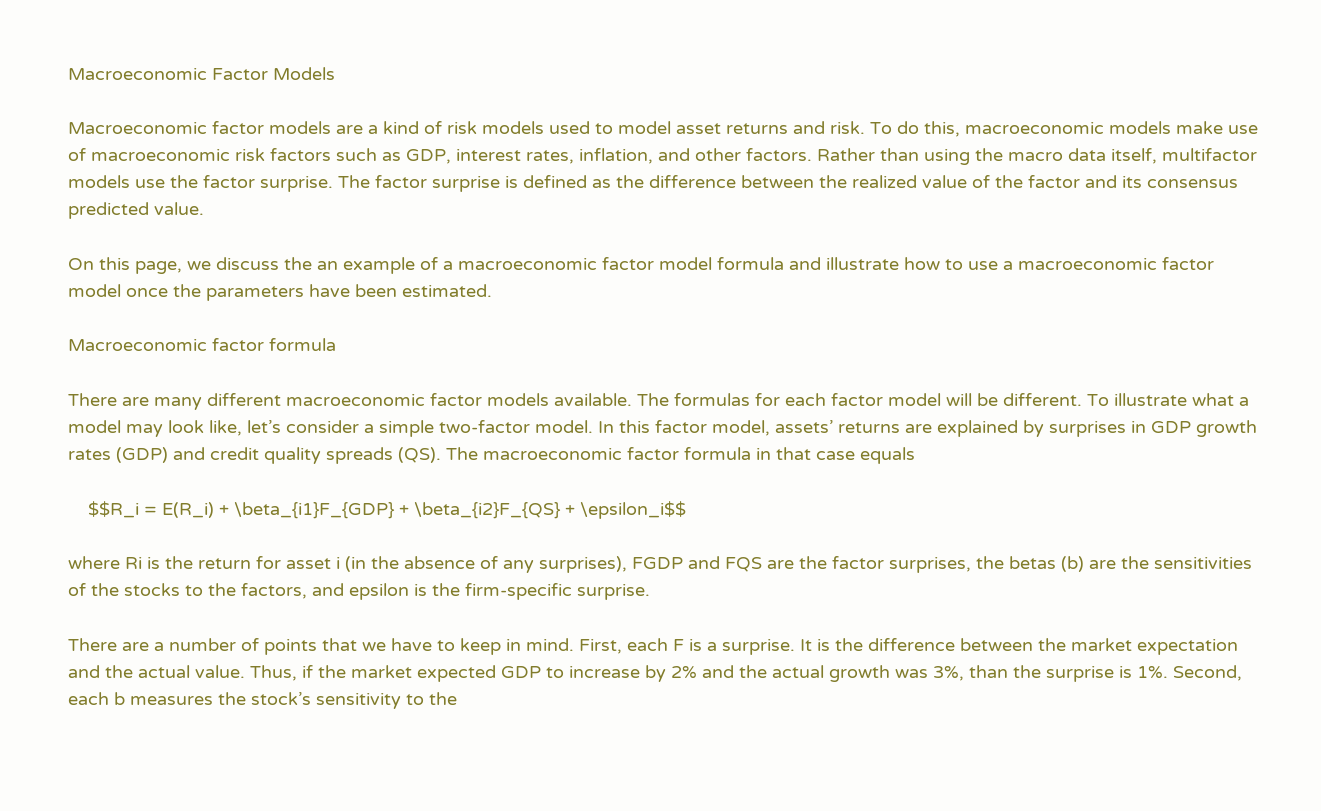Macroeconomic Factor Models

Macroeconomic factor models are a kind of risk models used to model asset returns and risk. To do this, macroeconomic models make use of macroeconomic risk factors such as GDP, interest rates, inflation, and other factors. Rather than using the macro data itself, multifactor models use the factor surprise. The factor surprise is defined as the difference between the realized value of the factor and its consensus predicted value.

On this page, we discuss the an example of a macroeconomic factor model formula and illustrate how to use a macroeconomic factor model once the parameters have been estimated.

Macroeconomic factor formula

There are many different macroeconomic factor models available. The formulas for each factor model will be different. To illustrate what a model may look like, let’s consider a simple two-factor model. In this factor model, assets’ returns are explained by surprises in GDP growth rates (GDP) and credit quality spreads (QS). The macroeconomic factor formula in that case equals

    $$R_i = E(R_i) + \beta_{i1}F_{GDP} + \beta_{i2}F_{QS} + \epsilon_i$$

where Ri is the return for asset i (in the absence of any surprises), FGDP and FQS are the factor surprises, the betas (b) are the sensitivities of the stocks to the factors, and epsilon is the firm-specific surprise.

There are a number of points that we have to keep in mind. First, each F is a surprise. It is the difference between the market expectation and the actual value. Thus, if the market expected GDP to increase by 2% and the actual growth was 3%, than the surprise is 1%. Second, each b measures the stock’s sensitivity to the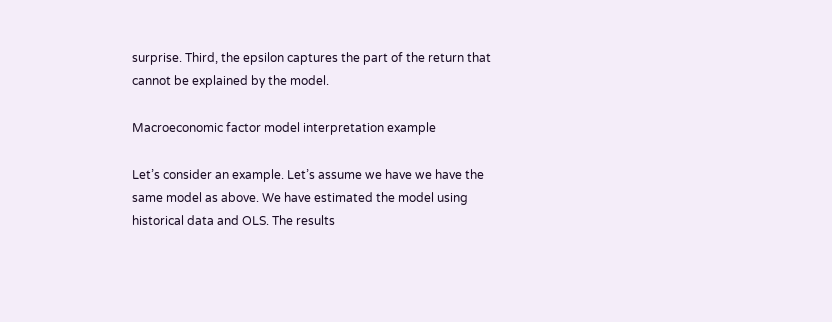surprise. Third, the epsilon captures the part of the return that cannot be explained by the model.

Macroeconomic factor model interpretation example

Let’s consider an example. Let’s assume we have we have the same model as above. We have estimated the model using historical data and OLS. The results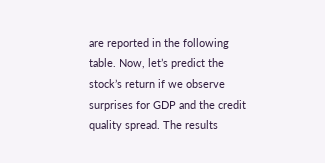are reported in the following table. Now, let’s predict the stock’s return if we observe surprises for GDP and the credit quality spread. The results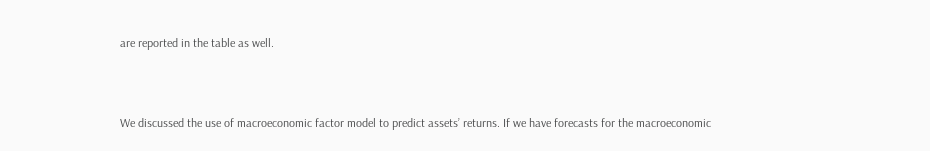are reported in the table as well.



We discussed the use of macroeconomic factor model to predict assets’ returns. If we have forecasts for the macroeconomic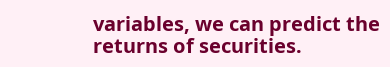variables, we can predict the returns of securities.